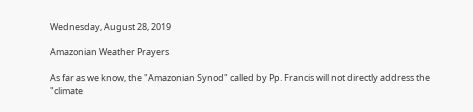Wednesday, August 28, 2019

Amazonian Weather Prayers

As far as we know, the "Amazonian Synod" called by Pp. Francis will not directly address the "climate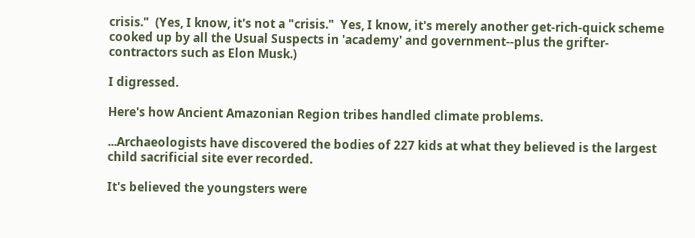crisis."  (Yes, I know, it's not a "crisis."  Yes, I know, it's merely another get-rich-quick scheme cooked up by all the Usual Suspects in 'academy' and government--plus the grifter-contractors such as Elon Musk.)

I digressed.

Here's how Ancient Amazonian Region tribes handled climate problems.

...Archaeologists have discovered the bodies of 227 kids at what they believed is the largest child sacrificial site ever recorded.

It's believed the youngsters were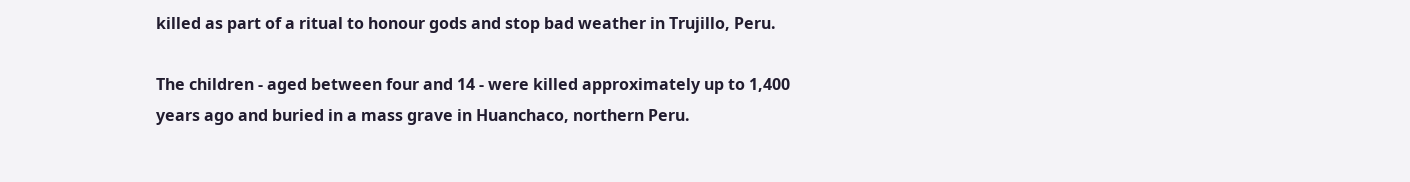killed as part of a ritual to honour gods and stop bad weather in Trujillo, Peru.

The children - aged between four and 14 - were killed approximately up to 1,400 years ago and buried in a mass grave in Huanchaco, northern Peru.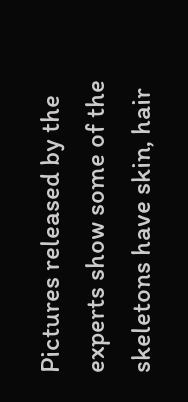Pictures released by the experts show some of the skeletons have skin, hair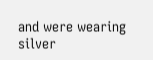and were wearing silver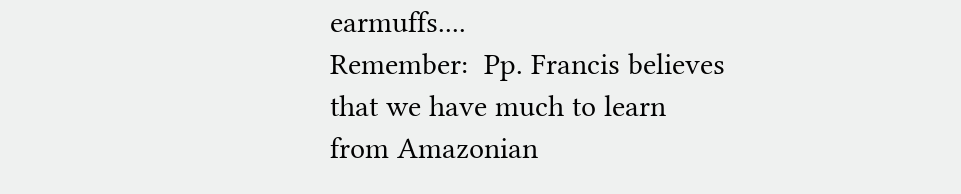earmuffs....
Remember:  Pp. Francis believes that we have much to learn from Amazonian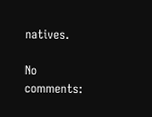natives.

No comments: